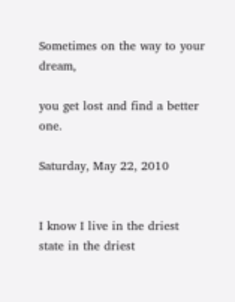Sometimes on the way to your dream,

you get lost and find a better one.

Saturday, May 22, 2010


I know I live in the driest state in the driest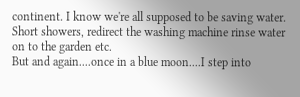continent. I know we're all supposed to be saving water. Short showers, redirect the washing machine rinse water on to the garden etc.
But and again....once in a blue moon....I step into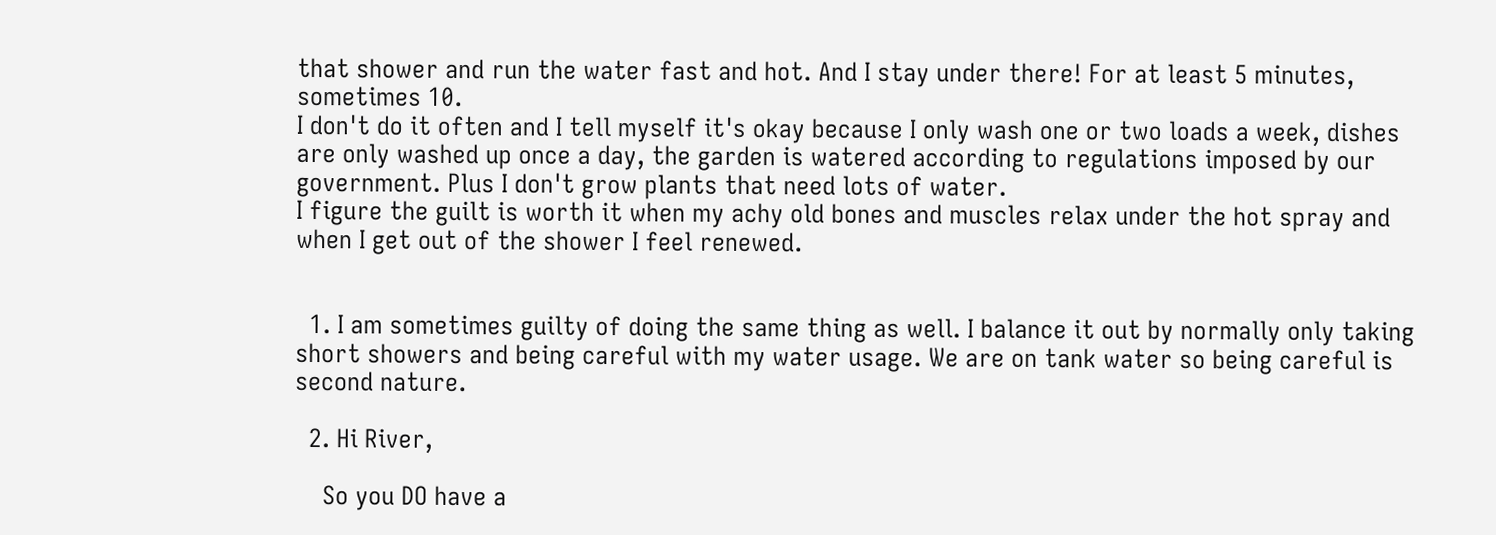that shower and run the water fast and hot. And I stay under there! For at least 5 minutes, sometimes 10.
I don't do it often and I tell myself it's okay because I only wash one or two loads a week, dishes are only washed up once a day, the garden is watered according to regulations imposed by our government. Plus I don't grow plants that need lots of water.
I figure the guilt is worth it when my achy old bones and muscles relax under the hot spray and when I get out of the shower I feel renewed.


  1. I am sometimes guilty of doing the same thing as well. I balance it out by normally only taking short showers and being careful with my water usage. We are on tank water so being careful is second nature.

  2. Hi River,

    So you DO have a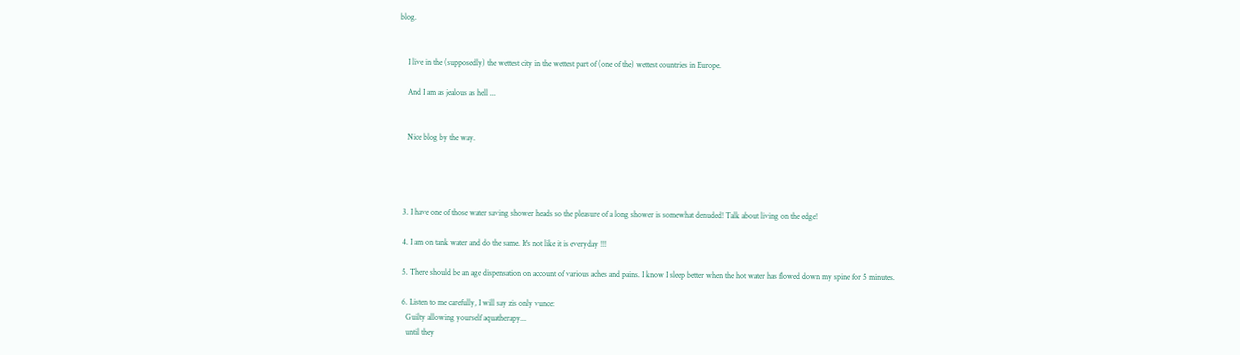blog.


    I live in the (supposedly) the wettest city in the wettest part of (one of the) wettest countries in Europe.

    And I am as jealous as hell ...


    Nice blog by the way.




  3. I have one of those water saving shower heads so the pleasure of a long shower is somewhat denuded! Talk about living on the edge!

  4. I am on tank water and do the same. It's not like it is everyday !!!

  5. There should be an age dispensation on account of various aches and pains. I know I sleep better when the hot water has flowed down my spine for 5 minutes.

  6. Listen to me carefully, I will say zis only vunce:
    Guilty allowing yourself aquatherapy...
    until they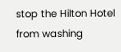stop the Hilton Hotel from washing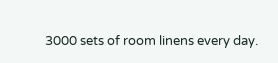3000 sets of room linens every day.